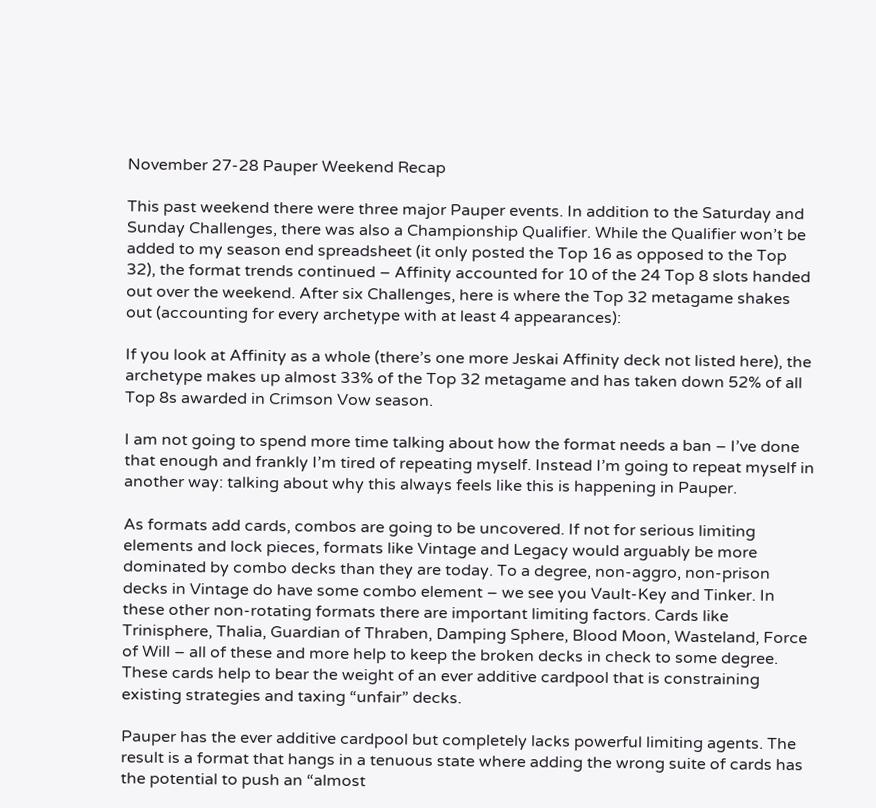November 27-28 Pauper Weekend Recap

This past weekend there were three major Pauper events. In addition to the Saturday and Sunday Challenges, there was also a Championship Qualifier. While the Qualifier won’t be added to my season end spreadsheet (it only posted the Top 16 as opposed to the Top 32), the format trends continued – Affinity accounted for 10 of the 24 Top 8 slots handed out over the weekend. After six Challenges, here is where the Top 32 metagame shakes out (accounting for every archetype with at least 4 appearances):

If you look at Affinity as a whole (there’s one more Jeskai Affinity deck not listed here), the archetype makes up almost 33% of the Top 32 metagame and has taken down 52% of all Top 8s awarded in Crimson Vow season.

I am not going to spend more time talking about how the format needs a ban – I’ve done that enough and frankly I’m tired of repeating myself. Instead I’m going to repeat myself in another way: talking about why this always feels like this is happening in Pauper.

As formats add cards, combos are going to be uncovered. If not for serious limiting elements and lock pieces, formats like Vintage and Legacy would arguably be more dominated by combo decks than they are today. To a degree, non-aggro, non-prison decks in Vintage do have some combo element – we see you Vault-Key and Tinker. In these other non-rotating formats there are important limiting factors. Cards like Trinisphere, Thalia, Guardian of Thraben, Damping Sphere, Blood Moon, Wasteland, Force of Will – all of these and more help to keep the broken decks in check to some degree. These cards help to bear the weight of an ever additive cardpool that is constraining existing strategies and taxing “unfair” decks.

Pauper has the ever additive cardpool but completely lacks powerful limiting agents. The result is a format that hangs in a tenuous state where adding the wrong suite of cards has the potential to push an “almost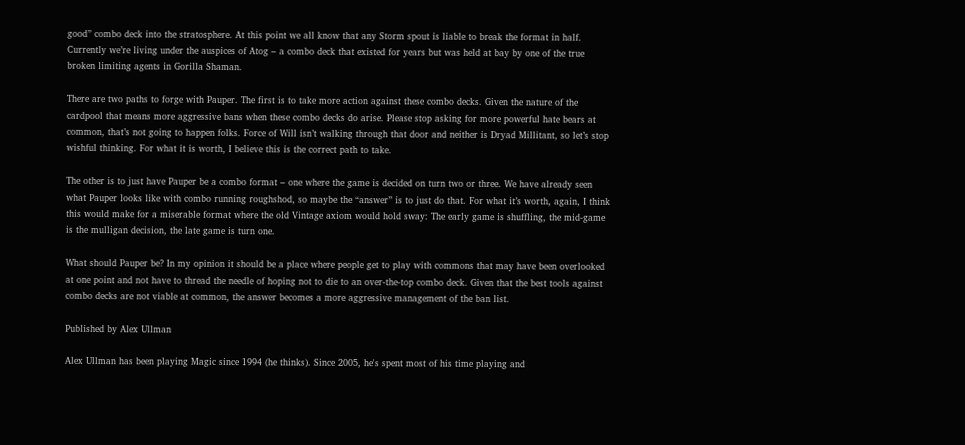good” combo deck into the stratosphere. At this point we all know that any Storm spout is liable to break the format in half. Currently we’re living under the auspices of Atog – a combo deck that existed for years but was held at bay by one of the true broken limiting agents in Gorilla Shaman.

There are two paths to forge with Pauper. The first is to take more action against these combo decks. Given the nature of the cardpool that means more aggressive bans when these combo decks do arise. Please stop asking for more powerful hate bears at common, that’s not going to happen folks. Force of Will isn’t walking through that door and neither is Dryad Millitant, so let’s stop wishful thinking. For what it is worth, I believe this is the correct path to take.

The other is to just have Pauper be a combo format – one where the game is decided on turn two or three. We have already seen what Pauper looks like with combo running roughshod, so maybe the “answer” is to just do that. For what it’s worth, again, I think this would make for a miserable format where the old Vintage axiom would hold sway: The early game is shuffling, the mid-game is the mulligan decision, the late game is turn one.

What should Pauper be? In my opinion it should be a place where people get to play with commons that may have been overlooked at one point and not have to thread the needle of hoping not to die to an over-the-top combo deck. Given that the best tools against combo decks are not viable at common, the answer becomes a more aggressive management of the ban list.

Published by Alex Ullman

Alex Ullman has been playing Magic since 1994 (he thinks). Since 2005, he's spent most of his time playing and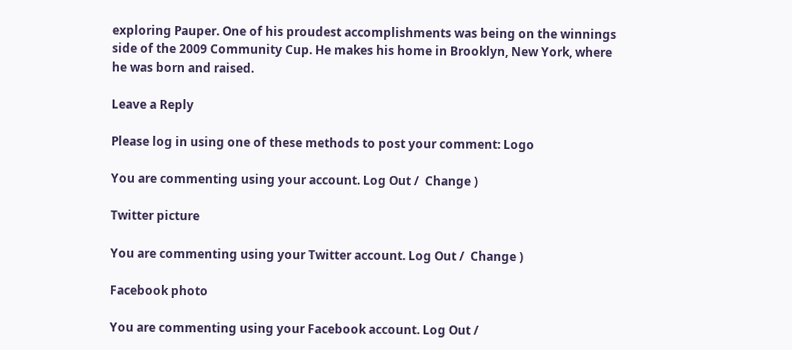exploring Pauper. One of his proudest accomplishments was being on the winnings side of the 2009 Community Cup. He makes his home in Brooklyn, New York, where he was born and raised.

Leave a Reply

Please log in using one of these methods to post your comment: Logo

You are commenting using your account. Log Out /  Change )

Twitter picture

You are commenting using your Twitter account. Log Out /  Change )

Facebook photo

You are commenting using your Facebook account. Log Out /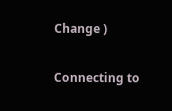Change )

Connecting to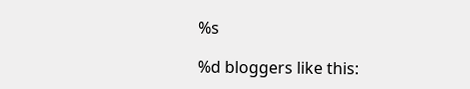%s

%d bloggers like this: